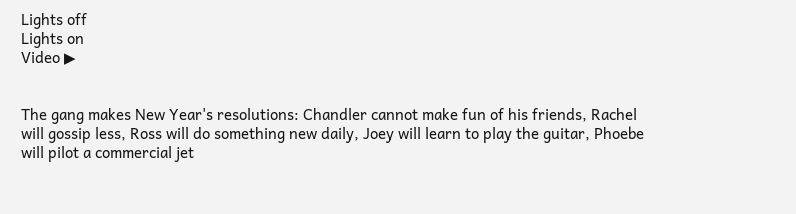Lights off
Lights on
Video ▶


The gang makes New Year's resolutions: Chandler cannot make fun of his friends, Rachel will gossip less, Ross will do something new daily, Joey will learn to play the guitar, Phoebe will pilot a commercial jet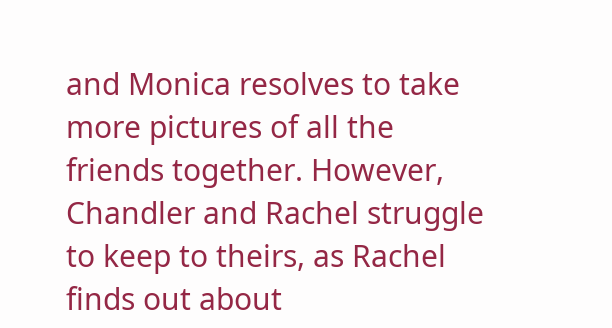and Monica resolves to take more pictures of all the friends together. However, Chandler and Rachel struggle to keep to theirs, as Rachel finds out about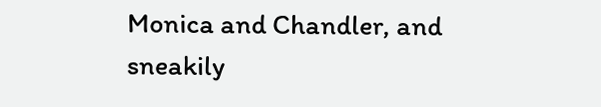Monica and Chandler, and sneakily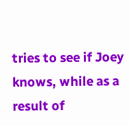tries to see if Joey knows, while as a result of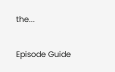the...

Episode Guide